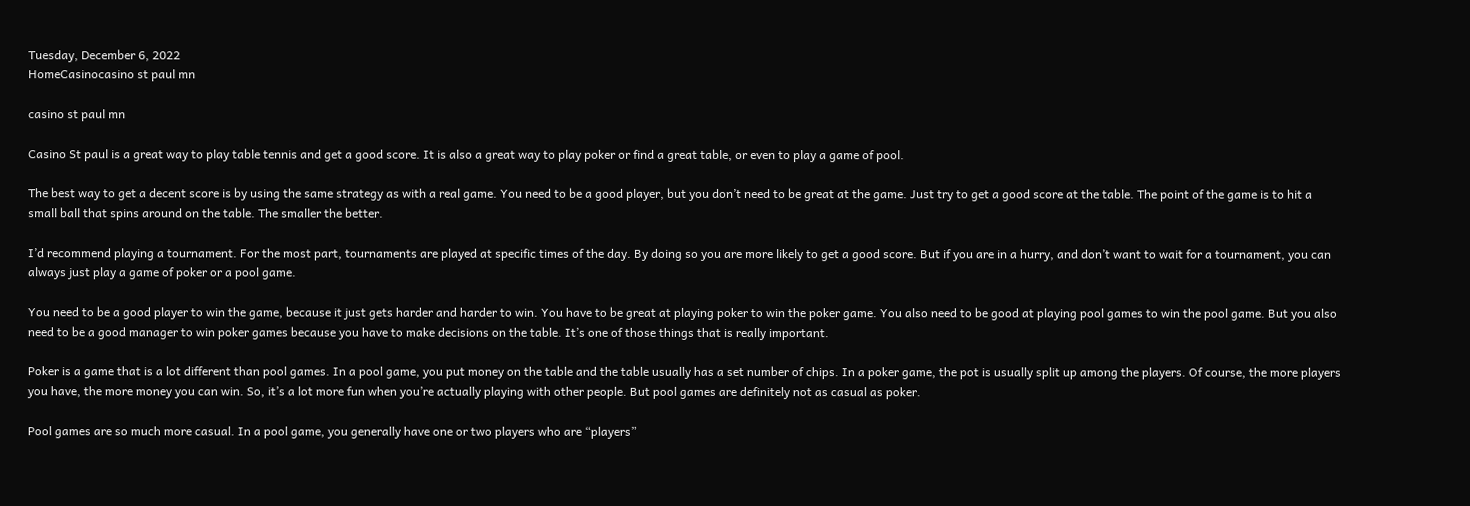Tuesday, December 6, 2022
HomeCasinocasino st paul mn

casino st paul mn

Casino St paul is a great way to play table tennis and get a good score. It is also a great way to play poker or find a great table, or even to play a game of pool.

The best way to get a decent score is by using the same strategy as with a real game. You need to be a good player, but you don’t need to be great at the game. Just try to get a good score at the table. The point of the game is to hit a small ball that spins around on the table. The smaller the better.

I’d recommend playing a tournament. For the most part, tournaments are played at specific times of the day. By doing so you are more likely to get a good score. But if you are in a hurry, and don’t want to wait for a tournament, you can always just play a game of poker or a pool game.

You need to be a good player to win the game, because it just gets harder and harder to win. You have to be great at playing poker to win the poker game. You also need to be good at playing pool games to win the pool game. But you also need to be a good manager to win poker games because you have to make decisions on the table. It’s one of those things that is really important.

Poker is a game that is a lot different than pool games. In a pool game, you put money on the table and the table usually has a set number of chips. In a poker game, the pot is usually split up among the players. Of course, the more players you have, the more money you can win. So, it’s a lot more fun when you’re actually playing with other people. But pool games are definitely not as casual as poker.

Pool games are so much more casual. In a pool game, you generally have one or two players who are “players”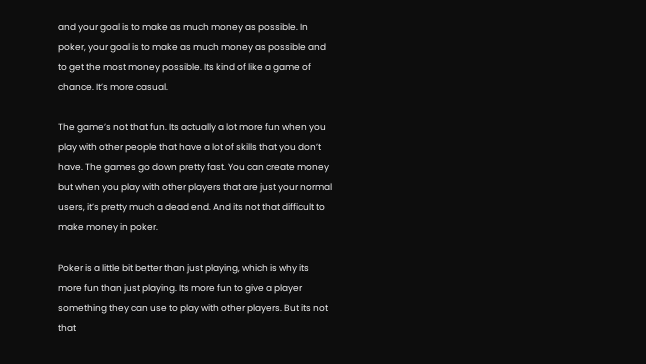and your goal is to make as much money as possible. In poker, your goal is to make as much money as possible and to get the most money possible. Its kind of like a game of chance. It’s more casual.

The game’s not that fun. Its actually a lot more fun when you play with other people that have a lot of skills that you don’t have. The games go down pretty fast. You can create money but when you play with other players that are just your normal users, it’s pretty much a dead end. And its not that difficult to make money in poker.

Poker is a little bit better than just playing, which is why its more fun than just playing. Its more fun to give a player something they can use to play with other players. But its not that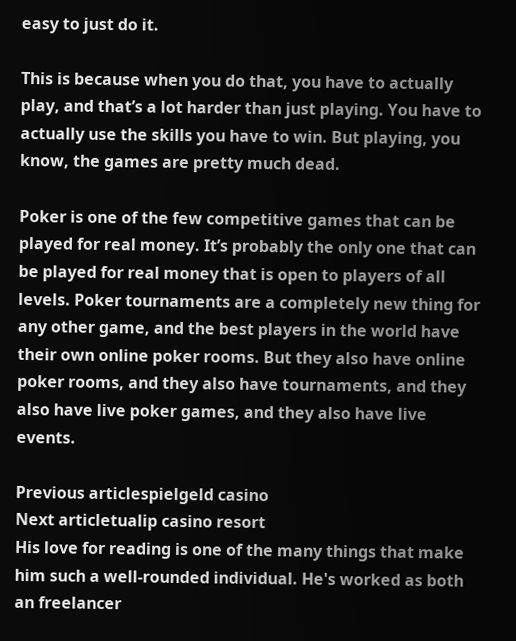easy to just do it.

This is because when you do that, you have to actually play, and that’s a lot harder than just playing. You have to actually use the skills you have to win. But playing, you know, the games are pretty much dead.

Poker is one of the few competitive games that can be played for real money. It’s probably the only one that can be played for real money that is open to players of all levels. Poker tournaments are a completely new thing for any other game, and the best players in the world have their own online poker rooms. But they also have online poker rooms, and they also have tournaments, and they also have live poker games, and they also have live events.

Previous articlespielgeld casino
Next articletualip casino resort
His love for reading is one of the many things that make him such a well-rounded individual. He's worked as both an freelancer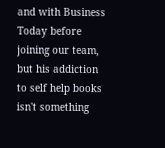and with Business Today before joining our team, but his addiction to self help books isn't something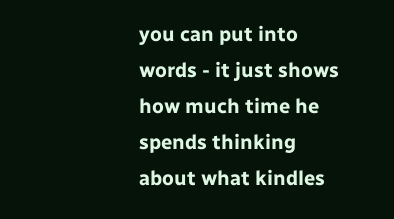you can put into words - it just shows how much time he spends thinking about what kindles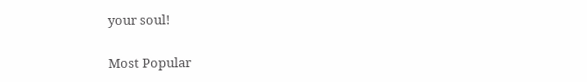your soul!

Most Popular